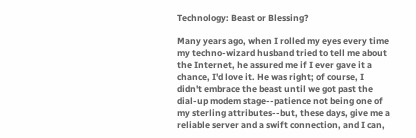Technology: Beast or Blessing?

Many years ago, when I rolled my eyes every time my techno-wizard husband tried to tell me about the Internet, he assured me if I ever gave it a chance, I'd love it. He was right; of course, I didn't embrace the beast until we got past the dial-up modem stage--patience not being one of my sterling attributes--but, these days, give me a reliable server and a swift connection, and I can,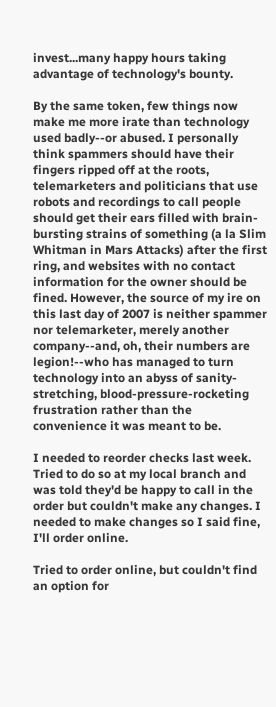invest...many happy hours taking advantage of technology's bounty.

By the same token, few things now make me more irate than technology used badly--or abused. I personally think spammers should have their fingers ripped off at the roots, telemarketers and politicians that use robots and recordings to call people should get their ears filled with brain-bursting strains of something (a la Slim Whitman in Mars Attacks) after the first ring, and websites with no contact information for the owner should be fined. However, the source of my ire on this last day of 2007 is neither spammer nor telemarketer, merely another company--and, oh, their numbers are legion!--who has managed to turn technology into an abyss of sanity-stretching, blood-pressure-rocketing frustration rather than the convenience it was meant to be.

I needed to reorder checks last week. Tried to do so at my local branch and was told they'd be happy to call in the order but couldn't make any changes. I needed to make changes so I said fine, I'll order online.

Tried to order online, but couldn't find an option for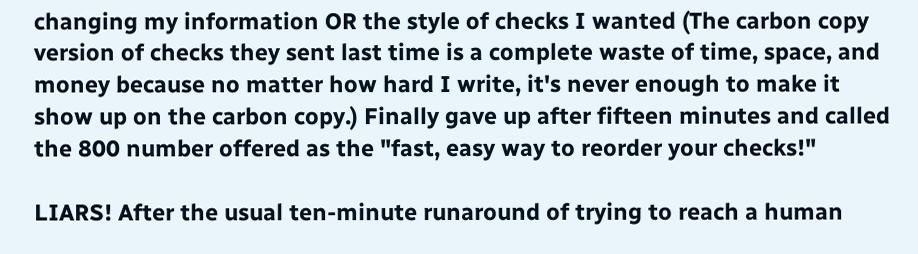changing my information OR the style of checks I wanted (The carbon copy version of checks they sent last time is a complete waste of time, space, and money because no matter how hard I write, it's never enough to make it show up on the carbon copy.) Finally gave up after fifteen minutes and called the 800 number offered as the "fast, easy way to reorder your checks!"

LIARS! After the usual ten-minute runaround of trying to reach a human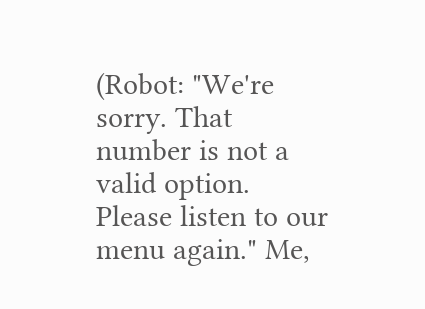(Robot: "We're sorry. That number is not a valid option. Please listen to our menu again." Me,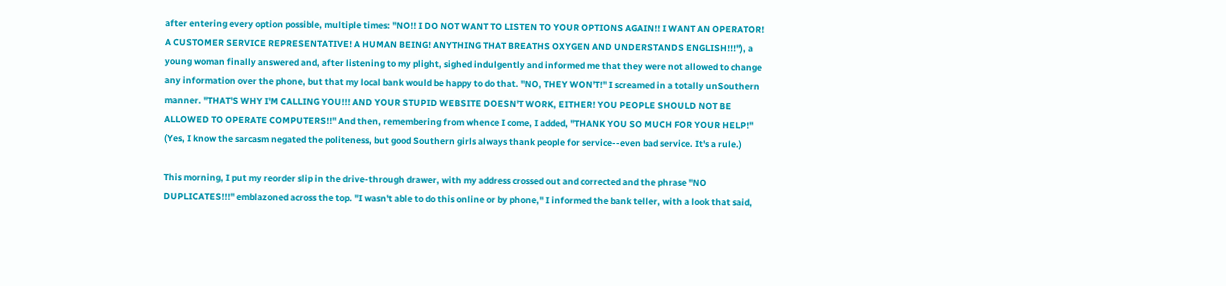after entering every option possible, multiple times: "NO!! I DO NOT WANT TO LISTEN TO YOUR OPTIONS AGAIN!! I WANT AN OPERATOR! A CUSTOMER SERVICE REPRESENTATIVE! A HUMAN BEING! ANYTHING THAT BREATHS OXYGEN AND UNDERSTANDS ENGLISH!!!"), a young woman finally answered and, after listening to my plight, sighed indulgently and informed me that they were not allowed to change any information over the phone, but that my local bank would be happy to do that. "NO, THEY WON'T!" I screamed in a totally unSouthern manner. "THAT'S WHY I'M CALLING YOU!!! AND YOUR STUPID WEBSITE DOESN'T WORK, EITHER! YOU PEOPLE SHOULD NOT BE ALLOWED TO OPERATE COMPUTERS!!" And then, remembering from whence I come, I added, "THANK YOU SO MUCH FOR YOUR HELP!" (Yes, I know the sarcasm negated the politeness, but good Southern girls always thank people for service--even bad service. It's a rule.)

This morning, I put my reorder slip in the drive-through drawer, with my address crossed out and corrected and the phrase "NO DUPLICATES!!!" emblazoned across the top. "I wasn't able to do this online or by phone," I informed the bank teller, with a look that said,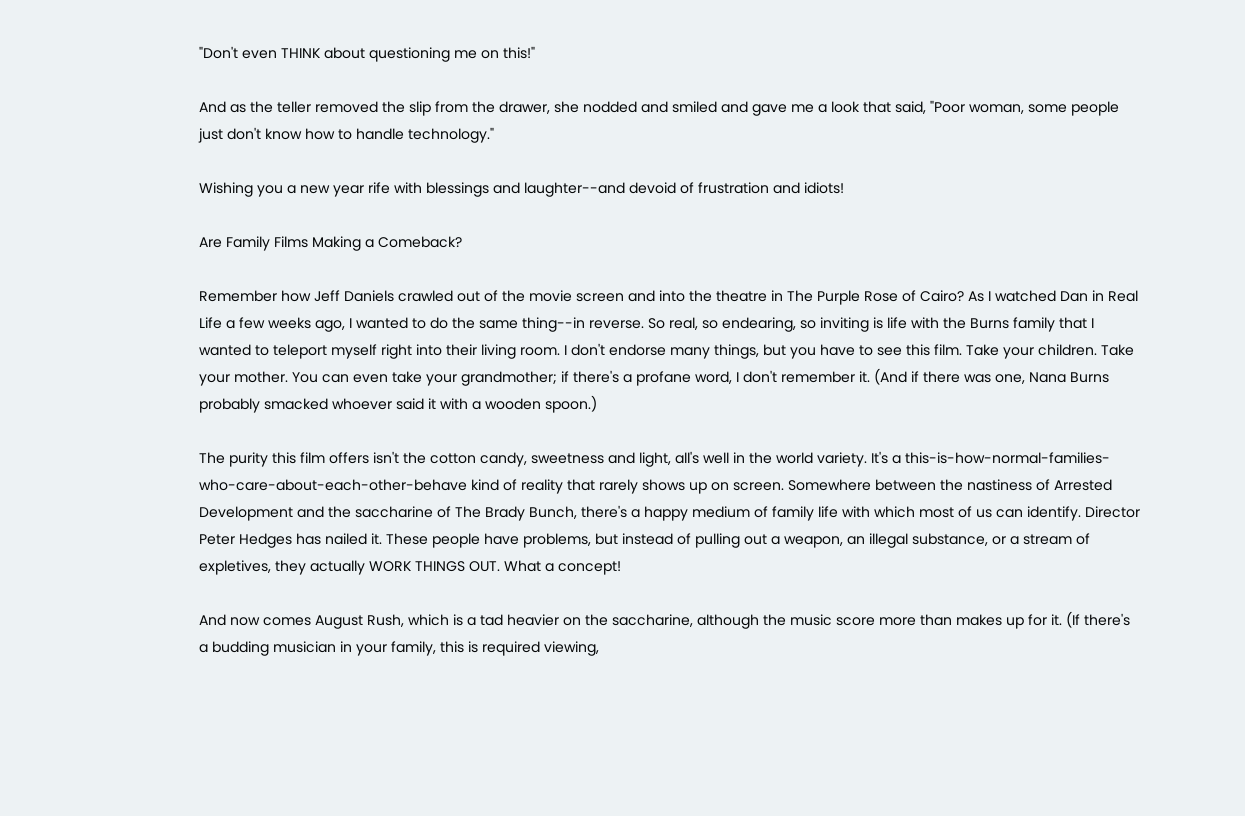"Don't even THINK about questioning me on this!"

And as the teller removed the slip from the drawer, she nodded and smiled and gave me a look that said, "Poor woman, some people just don't know how to handle technology."

Wishing you a new year rife with blessings and laughter--and devoid of frustration and idiots!

Are Family Films Making a Comeback?

Remember how Jeff Daniels crawled out of the movie screen and into the theatre in The Purple Rose of Cairo? As I watched Dan in Real Life a few weeks ago, I wanted to do the same thing--in reverse. So real, so endearing, so inviting is life with the Burns family that I wanted to teleport myself right into their living room. I don't endorse many things, but you have to see this film. Take your children. Take your mother. You can even take your grandmother; if there's a profane word, I don't remember it. (And if there was one, Nana Burns probably smacked whoever said it with a wooden spoon.)

The purity this film offers isn't the cotton candy, sweetness and light, all's well in the world variety. It's a this-is-how-normal-families-who-care-about-each-other-behave kind of reality that rarely shows up on screen. Somewhere between the nastiness of Arrested Development and the saccharine of The Brady Bunch, there's a happy medium of family life with which most of us can identify. Director Peter Hedges has nailed it. These people have problems, but instead of pulling out a weapon, an illegal substance, or a stream of expletives, they actually WORK THINGS OUT. What a concept!

And now comes August Rush, which is a tad heavier on the saccharine, although the music score more than makes up for it. (If there's a budding musician in your family, this is required viewing,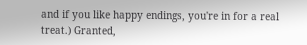and if you like happy endings, you're in for a real treat.) Granted,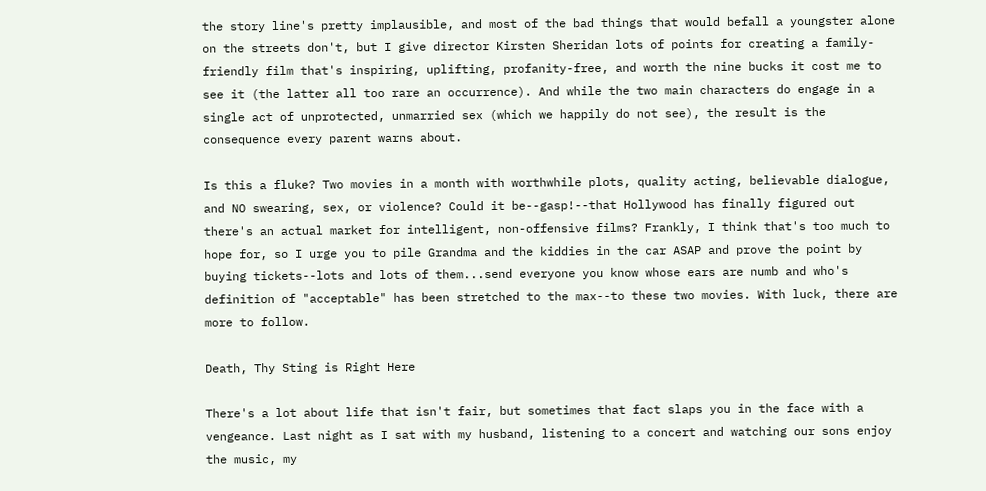the story line's pretty implausible, and most of the bad things that would befall a youngster alone on the streets don't, but I give director Kirsten Sheridan lots of points for creating a family-friendly film that's inspiring, uplifting, profanity-free, and worth the nine bucks it cost me to see it (the latter all too rare an occurrence). And while the two main characters do engage in a single act of unprotected, unmarried sex (which we happily do not see), the result is the consequence every parent warns about.

Is this a fluke? Two movies in a month with worthwhile plots, quality acting, believable dialogue, and NO swearing, sex, or violence? Could it be--gasp!--that Hollywood has finally figured out there's an actual market for intelligent, non-offensive films? Frankly, I think that's too much to hope for, so I urge you to pile Grandma and the kiddies in the car ASAP and prove the point by buying tickets--lots and lots of them...send everyone you know whose ears are numb and who's definition of "acceptable" has been stretched to the max--to these two movies. With luck, there are more to follow.

Death, Thy Sting is Right Here

There's a lot about life that isn't fair, but sometimes that fact slaps you in the face with a vengeance. Last night as I sat with my husband, listening to a concert and watching our sons enjoy the music, my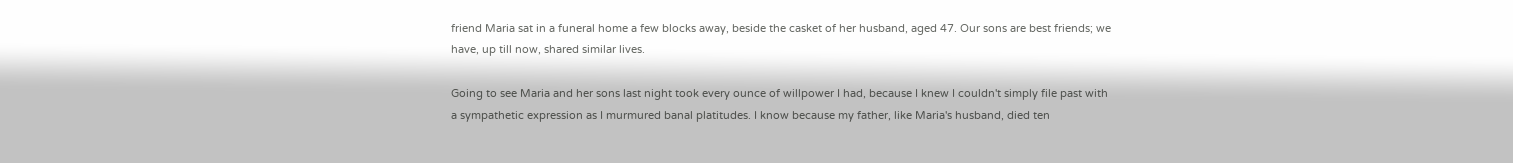friend Maria sat in a funeral home a few blocks away, beside the casket of her husband, aged 47. Our sons are best friends; we have, up till now, shared similar lives.

Going to see Maria and her sons last night took every ounce of willpower I had, because I knew I couldn't simply file past with a sympathetic expression as I murmured banal platitudes. I know because my father, like Maria's husband, died ten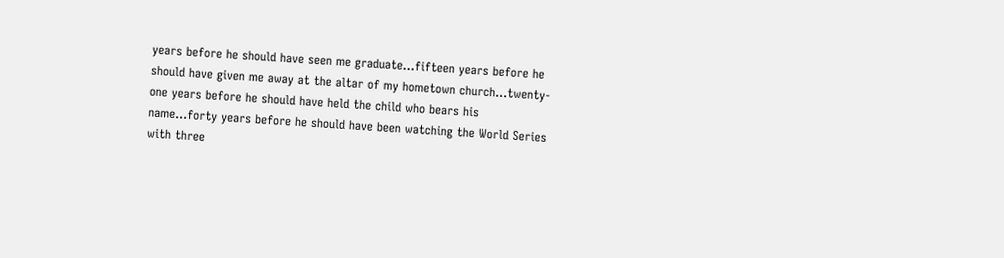years before he should have seen me graduate...fifteen years before he should have given me away at the altar of my hometown church...twenty-one years before he should have held the child who bears his name...forty years before he should have been watching the World Series with three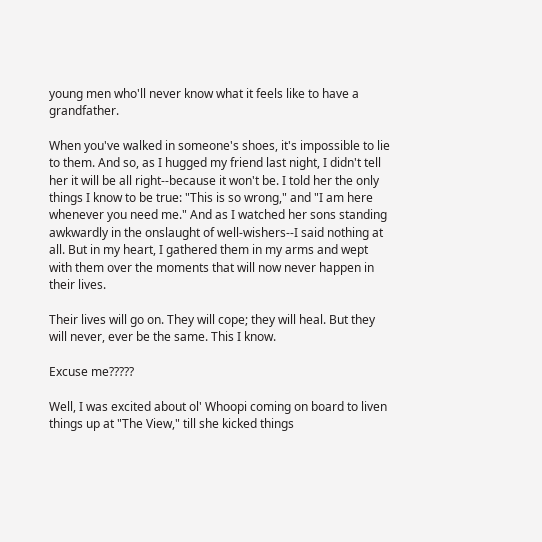young men who'll never know what it feels like to have a grandfather.

When you've walked in someone's shoes, it's impossible to lie to them. And so, as I hugged my friend last night, I didn't tell her it will be all right--because it won't be. I told her the only things I know to be true: "This is so wrong," and "I am here whenever you need me." And as I watched her sons standing awkwardly in the onslaught of well-wishers--I said nothing at all. But in my heart, I gathered them in my arms and wept with them over the moments that will now never happen in their lives.

Their lives will go on. They will cope; they will heal. But they will never, ever be the same. This I know.

Excuse me?????

Well, I was excited about ol' Whoopi coming on board to liven things up at "The View," till she kicked things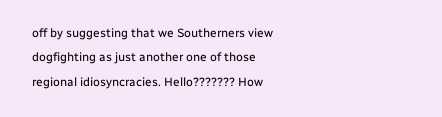off by suggesting that we Southerners view dogfighting as just another one of those regional idiosyncracies. Hello??????? How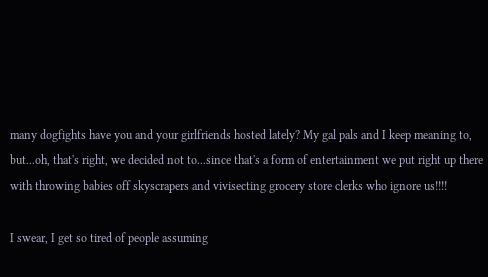many dogfights have you and your girlfriends hosted lately? My gal pals and I keep meaning to, but...oh, that's right, we decided not to...since that's a form of entertainment we put right up there with throwing babies off skyscrapers and vivisecting grocery store clerks who ignore us!!!!

I swear, I get so tired of people assuming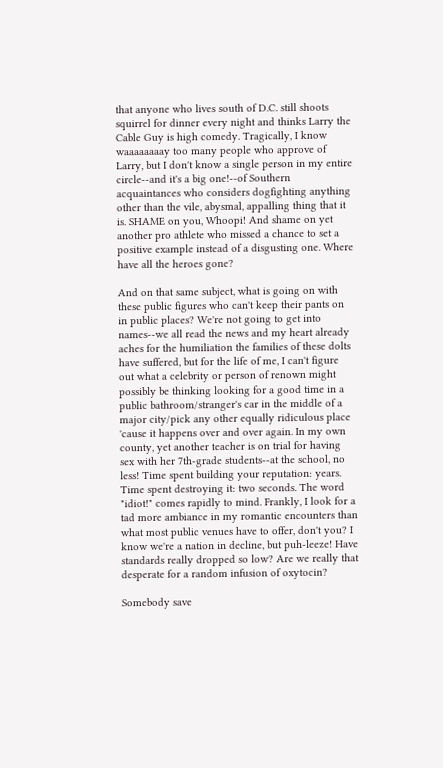that anyone who lives south of D.C. still shoots squirrel for dinner every night and thinks Larry the Cable Guy is high comedy. Tragically, I know waaaaaaaay too many people who approve of Larry, but I don't know a single person in my entire circle--and it's a big one!--of Southern acquaintances who considers dogfighting anything other than the vile, abysmal, appalling thing that it is. SHAME on you, Whoopi! And shame on yet another pro athlete who missed a chance to set a positive example instead of a disgusting one. Where have all the heroes gone?

And on that same subject, what is going on with these public figures who can't keep their pants on in public places? We're not going to get into names--we all read the news and my heart already aches for the humiliation the families of these dolts have suffered, but for the life of me, I can't figure out what a celebrity or person of renown might possibly be thinking looking for a good time in a public bathroom/stranger's car in the middle of a major city/pick any other equally ridiculous place 'cause it happens over and over again. In my own county, yet another teacher is on trial for having sex with her 7th-grade students--at the school, no less! Time spent building your reputation: years. Time spent destroying it: two seconds. The word "idiot!" comes rapidly to mind. Frankly, I look for a tad more ambiance in my romantic encounters than what most public venues have to offer, don't you? I know we're a nation in decline, but puh-leeze! Have standards really dropped so low? Are we really that desperate for a random infusion of oxytocin?

Somebody save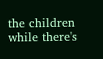the children while there's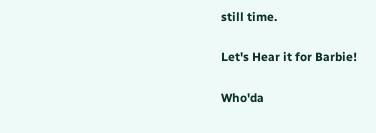still time.

Let's Hear it for Barbie!

Who'da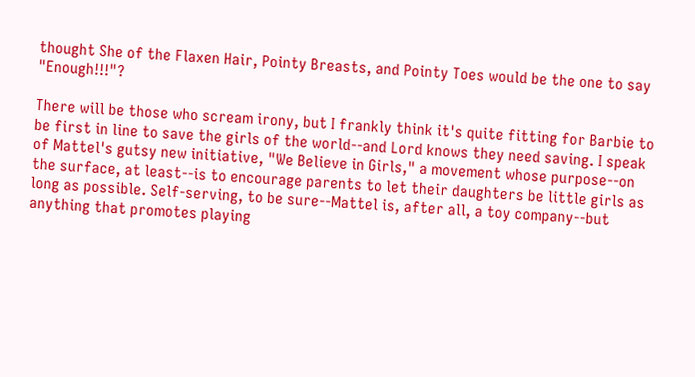thought She of the Flaxen Hair, Pointy Breasts, and Pointy Toes would be the one to say "Enough!!!"?

There will be those who scream irony, but I frankly think it's quite fitting for Barbie to be first in line to save the girls of the world--and Lord knows they need saving. I speak of Mattel's gutsy new initiative, "We Believe in Girls," a movement whose purpose--on the surface, at least--is to encourage parents to let their daughters be little girls as long as possible. Self-serving, to be sure--Mattel is, after all, a toy company--but anything that promotes playing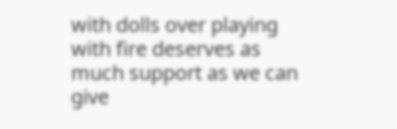with dolls over playing with fire deserves as much support as we can give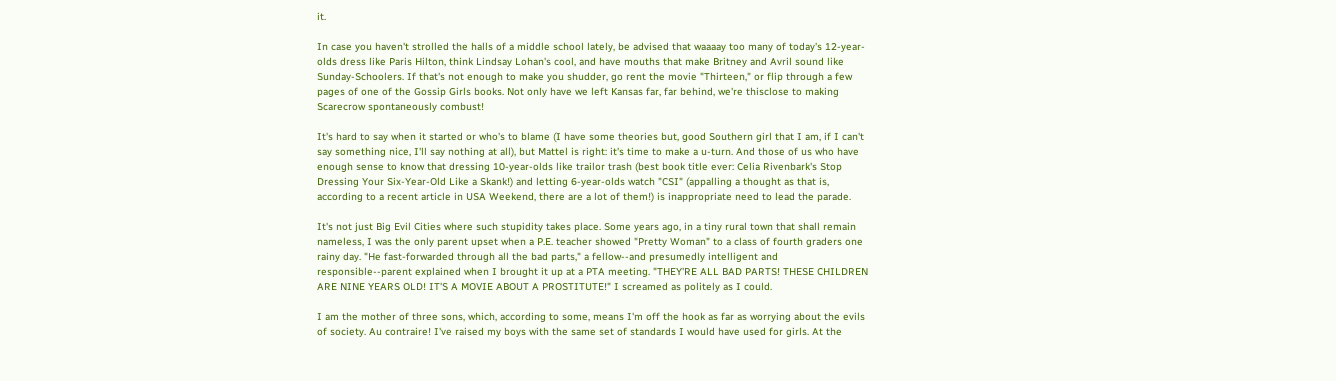it.

In case you haven't strolled the halls of a middle school lately, be advised that waaaay too many of today's 12-year-olds dress like Paris Hilton, think Lindsay Lohan's cool, and have mouths that make Britney and Avril sound like Sunday-Schoolers. If that's not enough to make you shudder, go rent the movie "Thirteen," or flip through a few pages of one of the Gossip Girls books. Not only have we left Kansas far, far behind, we're thisclose to making Scarecrow spontaneously combust!

It's hard to say when it started or who's to blame (I have some theories but, good Southern girl that I am, if I can't say something nice, I'll say nothing at all), but Mattel is right: it's time to make a u-turn. And those of us who have enough sense to know that dressing 10-year-olds like trailor trash (best book title ever: Celia Rivenbark's Stop Dressing Your Six-Year-Old Like a Skank!) and letting 6-year-olds watch "CSI" (appalling a thought as that is, according to a recent article in USA Weekend, there are a lot of them!) is inappropriate need to lead the parade.

It's not just Big Evil Cities where such stupidity takes place. Some years ago, in a tiny rural town that shall remain nameless, I was the only parent upset when a P.E. teacher showed "Pretty Woman" to a class of fourth graders one rainy day. "He fast-forwarded through all the bad parts," a fellow--and presumedly intelligent and responsible--parent explained when I brought it up at a PTA meeting. "THEY'RE ALL BAD PARTS! THESE CHILDREN ARE NINE YEARS OLD! IT'S A MOVIE ABOUT A PROSTITUTE!" I screamed as politely as I could.

I am the mother of three sons, which, according to some, means I'm off the hook as far as worrying about the evils of society. Au contraire! I've raised my boys with the same set of standards I would have used for girls. At the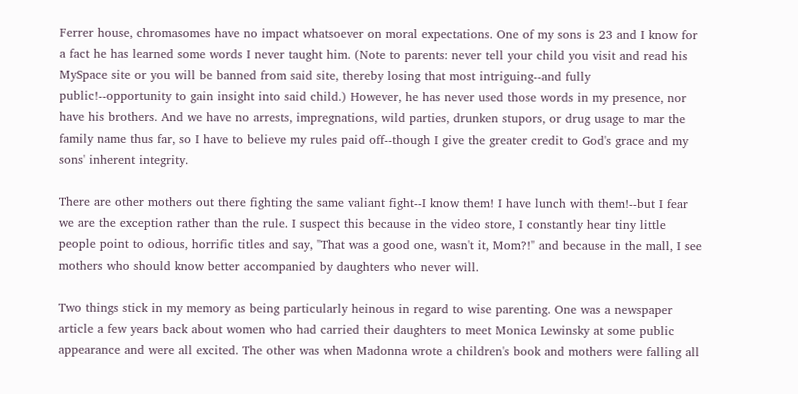Ferrer house, chromasomes have no impact whatsoever on moral expectations. One of my sons is 23 and I know for a fact he has learned some words I never taught him. (Note to parents: never tell your child you visit and read his MySpace site or you will be banned from said site, thereby losing that most intriguing--and fully public!--opportunity to gain insight into said child.) However, he has never used those words in my presence, nor have his brothers. And we have no arrests, impregnations, wild parties, drunken stupors, or drug usage to mar the family name thus far, so I have to believe my rules paid off--though I give the greater credit to God's grace and my sons' inherent integrity.

There are other mothers out there fighting the same valiant fight--I know them! I have lunch with them!--but I fear we are the exception rather than the rule. I suspect this because in the video store, I constantly hear tiny little people point to odious, horrific titles and say, "That was a good one, wasn't it, Mom?!" and because in the mall, I see mothers who should know better accompanied by daughters who never will.

Two things stick in my memory as being particularly heinous in regard to wise parenting. One was a newspaper article a few years back about women who had carried their daughters to meet Monica Lewinsky at some public appearance and were all excited. The other was when Madonna wrote a children's book and mothers were falling all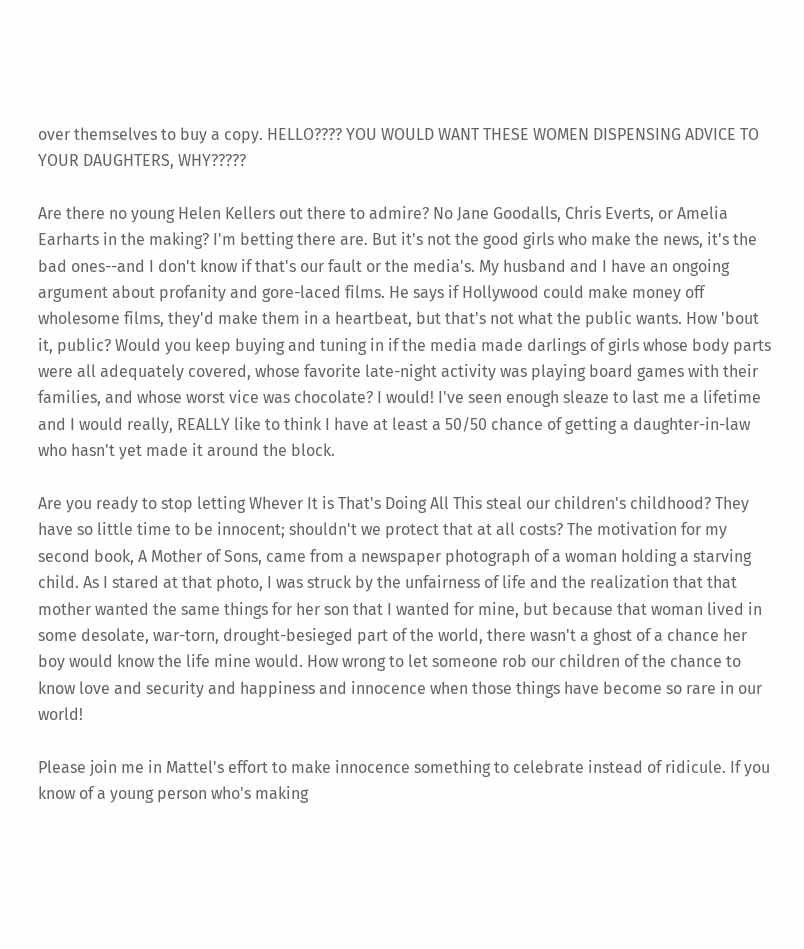over themselves to buy a copy. HELLO???? YOU WOULD WANT THESE WOMEN DISPENSING ADVICE TO YOUR DAUGHTERS, WHY?????

Are there no young Helen Kellers out there to admire? No Jane Goodalls, Chris Everts, or Amelia Earharts in the making? I'm betting there are. But it's not the good girls who make the news, it's the bad ones--and I don't know if that's our fault or the media's. My husband and I have an ongoing argument about profanity and gore-laced films. He says if Hollywood could make money off wholesome films, they'd make them in a heartbeat, but that's not what the public wants. How 'bout it, public? Would you keep buying and tuning in if the media made darlings of girls whose body parts were all adequately covered, whose favorite late-night activity was playing board games with their families, and whose worst vice was chocolate? I would! I've seen enough sleaze to last me a lifetime and I would really, REALLY like to think I have at least a 50/50 chance of getting a daughter-in-law who hasn't yet made it around the block.

Are you ready to stop letting Whever It is That's Doing All This steal our children's childhood? They have so little time to be innocent; shouldn't we protect that at all costs? The motivation for my second book, A Mother of Sons, came from a newspaper photograph of a woman holding a starving child. As I stared at that photo, I was struck by the unfairness of life and the realization that that mother wanted the same things for her son that I wanted for mine, but because that woman lived in some desolate, war-torn, drought-besieged part of the world, there wasn't a ghost of a chance her boy would know the life mine would. How wrong to let someone rob our children of the chance to know love and security and happiness and innocence when those things have become so rare in our world!

Please join me in Mattel's effort to make innocence something to celebrate instead of ridicule. If you know of a young person who's making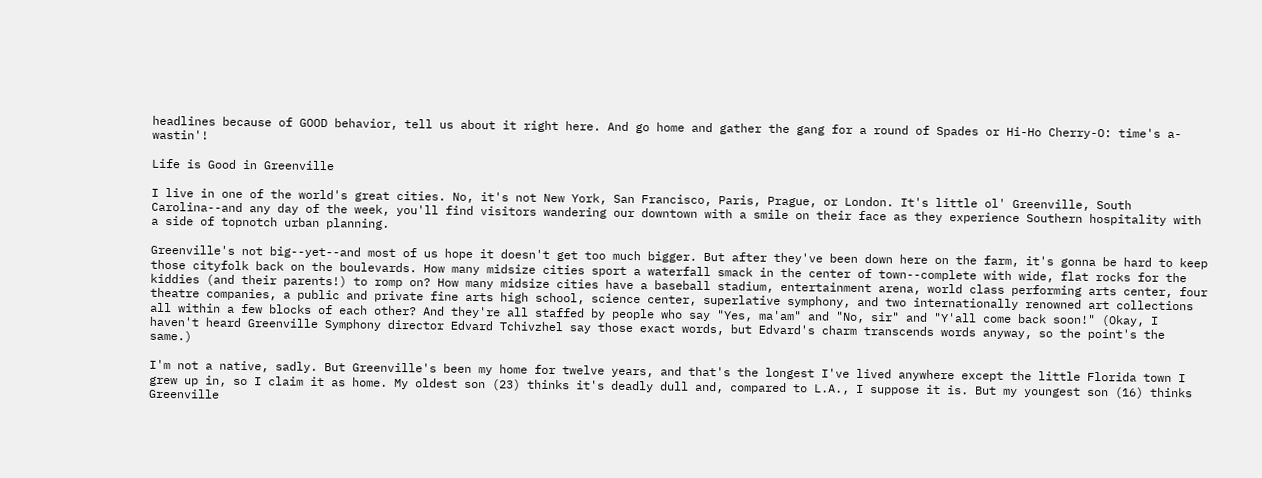headlines because of GOOD behavior, tell us about it right here. And go home and gather the gang for a round of Spades or Hi-Ho Cherry-O: time's a-wastin'!

Life is Good in Greenville

I live in one of the world's great cities. No, it's not New York, San Francisco, Paris, Prague, or London. It's little ol' Greenville, South Carolina--and any day of the week, you'll find visitors wandering our downtown with a smile on their face as they experience Southern hospitality with a side of topnotch urban planning.

Greenville's not big--yet--and most of us hope it doesn't get too much bigger. But after they've been down here on the farm, it's gonna be hard to keep those cityfolk back on the boulevards. How many midsize cities sport a waterfall smack in the center of town--complete with wide, flat rocks for the kiddies (and their parents!) to romp on? How many midsize cities have a baseball stadium, entertainment arena, world class performing arts center, four theatre companies, a public and private fine arts high school, science center, superlative symphony, and two internationally renowned art collections all within a few blocks of each other? And they're all staffed by people who say "Yes, ma'am" and "No, sir" and "Y'all come back soon!" (Okay, I haven't heard Greenville Symphony director Edvard Tchivzhel say those exact words, but Edvard's charm transcends words anyway, so the point's the same.)

I'm not a native, sadly. But Greenville's been my home for twelve years, and that's the longest I've lived anywhere except the little Florida town I grew up in, so I claim it as home. My oldest son (23) thinks it's deadly dull and, compared to L.A., I suppose it is. But my youngest son (16) thinks Greenville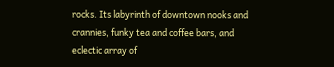rocks. Its labyrinth of downtown nooks and crannies, funky tea and coffee bars, and eclectic array of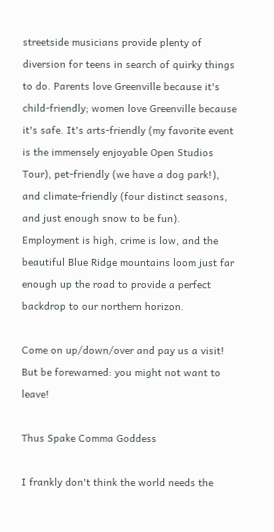streetside musicians provide plenty of diversion for teens in search of quirky things to do. Parents love Greenville because it's child-friendly; women love Greenville because it's safe. It's arts-friendly (my favorite event is the immensely enjoyable Open Studios Tour), pet-friendly (we have a dog park!), and climate-friendly (four distinct seasons, and just enough snow to be fun). Employment is high, crime is low, and the beautiful Blue Ridge mountains loom just far enough up the road to provide a perfect backdrop to our northern horizon.

Come on up/down/over and pay us a visit! But be forewarned: you might not want to leave!

Thus Spake Comma Goddess

I frankly don't think the world needs the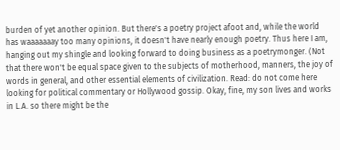burden of yet another opinion. But there's a poetry project afoot and, while the world has waaaaaaay too many opinions, it doesn't have nearly enough poetry. Thus here I am, hanging out my shingle and looking forward to doing business as a poetrymonger. (Not that there won't be equal space given to the subjects of motherhood, manners, the joy of words in general, and other essential elements of civilization. Read: do not come here looking for political commentary or Hollywood gossip. Okay, fine, my son lives and works in L.A. so there might be the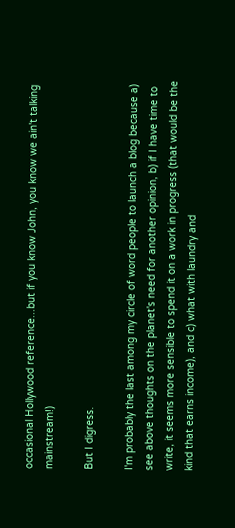occasional Hollywood reference...but if you know John, you know we ain't talking mainstream!)

But I digress.

I'm probably the last among my circle of word people to launch a blog because a) see above thoughts on the planet's need for another opinion, b) if I have time to write, it seems more sensible to spend it on a work in progress (that would be the kind that earns income), and c) what with laundry and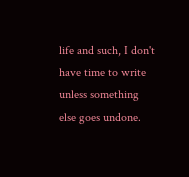life and such, I don't have time to write unless something else goes undone.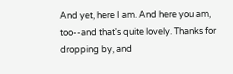And yet, here I am. And here you am, too--and that's quite lovely. Thanks for dropping by, and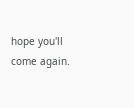hope you'll come again.